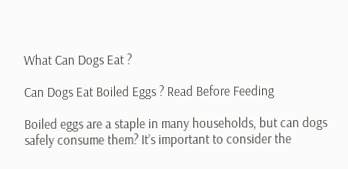What Can Dogs Eat ?

Can Dogs Eat Boiled Eggs ? Read Before Feeding

Boiled eggs are a staple in many households, but can dogs safely consume them? It’s important to consider the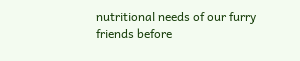nutritional needs of our furry friends before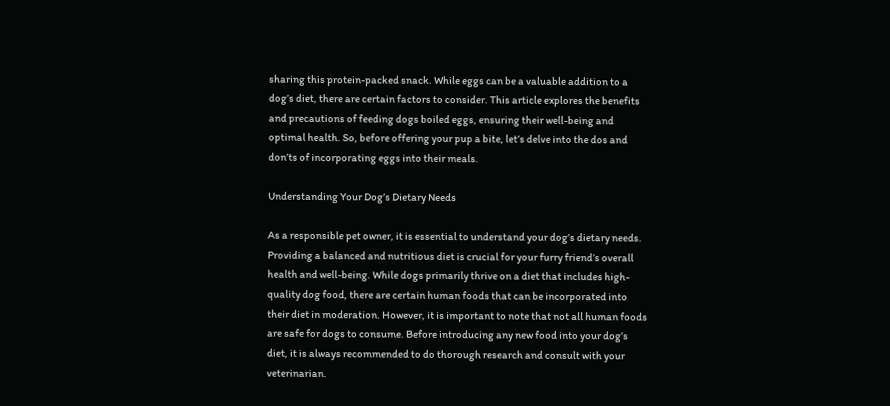sharing this protein-packed snack. While eggs can be a valuable addition to a dog’s diet, there are certain factors to consider. This article explores the benefits and precautions of feeding dogs boiled eggs, ensuring their well-being and optimal health. So, before offering your pup a bite, let’s delve into the dos and don’ts of incorporating eggs into their meals.

Understanding Your Dog’s Dietary Needs

As a responsible pet owner, it is essential to understand your dog’s dietary needs. Providing a balanced and nutritious diet is crucial for your furry friend’s overall health and well-being. While dogs primarily thrive on a diet that includes high-quality dog food, there are certain human foods that can be incorporated into their diet in moderation. However, it is important to note that not all human foods are safe for dogs to consume. Before introducing any new food into your dog’s diet, it is always recommended to do thorough research and consult with your veterinarian.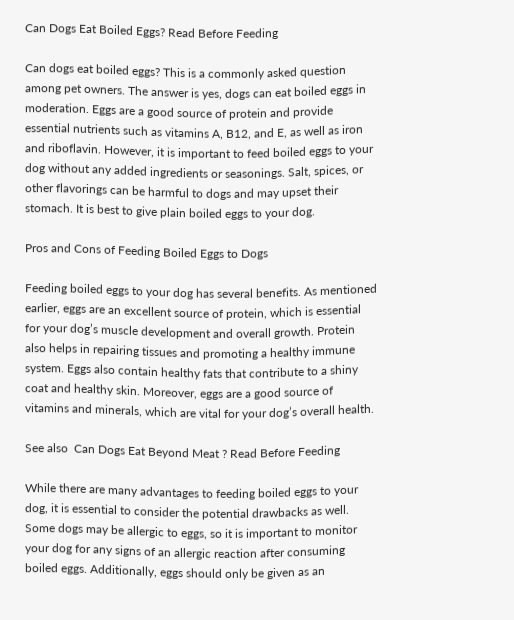Can Dogs Eat Boiled Eggs? Read Before Feeding

Can dogs eat boiled eggs? This is a commonly asked question among pet owners. The answer is yes, dogs can eat boiled eggs in moderation. Eggs are a good source of protein and provide essential nutrients such as vitamins A, B12, and E, as well as iron and riboflavin. However, it is important to feed boiled eggs to your dog without any added ingredients or seasonings. Salt, spices, or other flavorings can be harmful to dogs and may upset their stomach. It is best to give plain boiled eggs to your dog.

Pros and Cons of Feeding Boiled Eggs to Dogs

Feeding boiled eggs to your dog has several benefits. As mentioned earlier, eggs are an excellent source of protein, which is essential for your dog’s muscle development and overall growth. Protein also helps in repairing tissues and promoting a healthy immune system. Eggs also contain healthy fats that contribute to a shiny coat and healthy skin. Moreover, eggs are a good source of vitamins and minerals, which are vital for your dog’s overall health.

See also  Can Dogs Eat Beyond Meat ? Read Before Feeding

While there are many advantages to feeding boiled eggs to your dog, it is essential to consider the potential drawbacks as well. Some dogs may be allergic to eggs, so it is important to monitor your dog for any signs of an allergic reaction after consuming boiled eggs. Additionally, eggs should only be given as an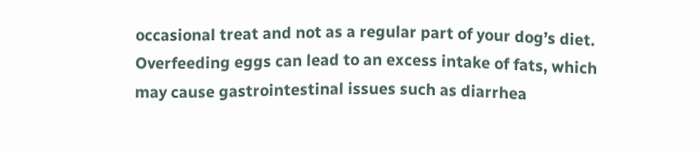occasional treat and not as a regular part of your dog’s diet. Overfeeding eggs can lead to an excess intake of fats, which may cause gastrointestinal issues such as diarrhea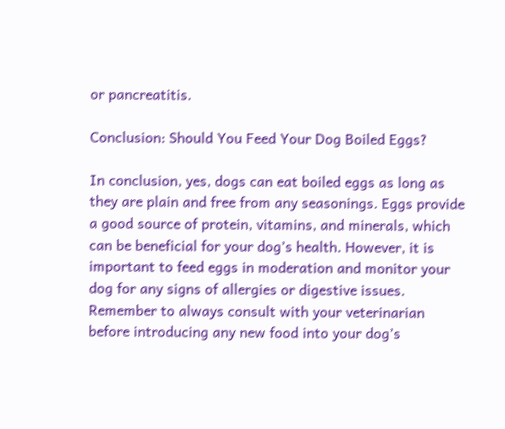or pancreatitis.

Conclusion: Should You Feed Your Dog Boiled Eggs?

In conclusion, yes, dogs can eat boiled eggs as long as they are plain and free from any seasonings. Eggs provide a good source of protein, vitamins, and minerals, which can be beneficial for your dog’s health. However, it is important to feed eggs in moderation and monitor your dog for any signs of allergies or digestive issues. Remember to always consult with your veterinarian before introducing any new food into your dog’s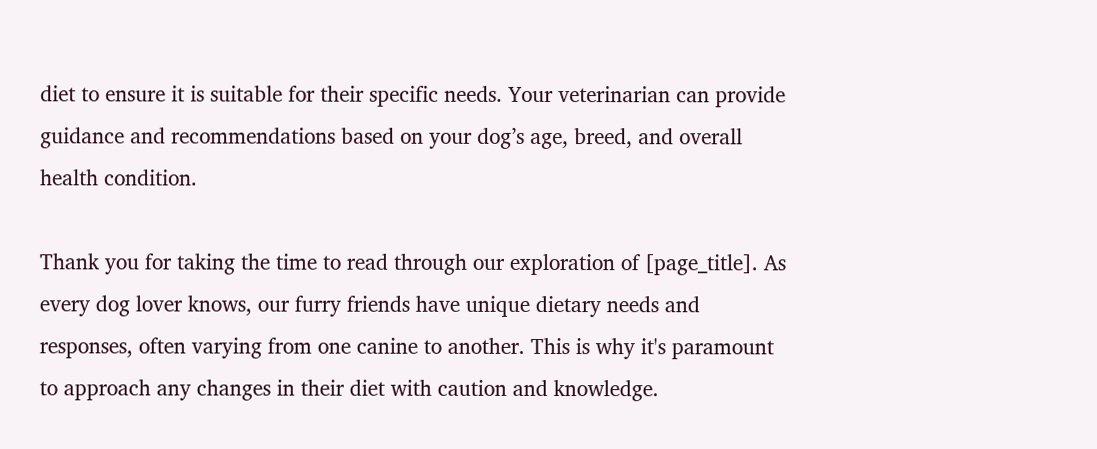diet to ensure it is suitable for their specific needs. Your veterinarian can provide guidance and recommendations based on your dog’s age, breed, and overall health condition.

Thank you for taking the time to read through our exploration of [page_title]. As every dog lover knows, our furry friends have unique dietary needs and responses, often varying from one canine to another. This is why it's paramount to approach any changes in their diet with caution and knowledge.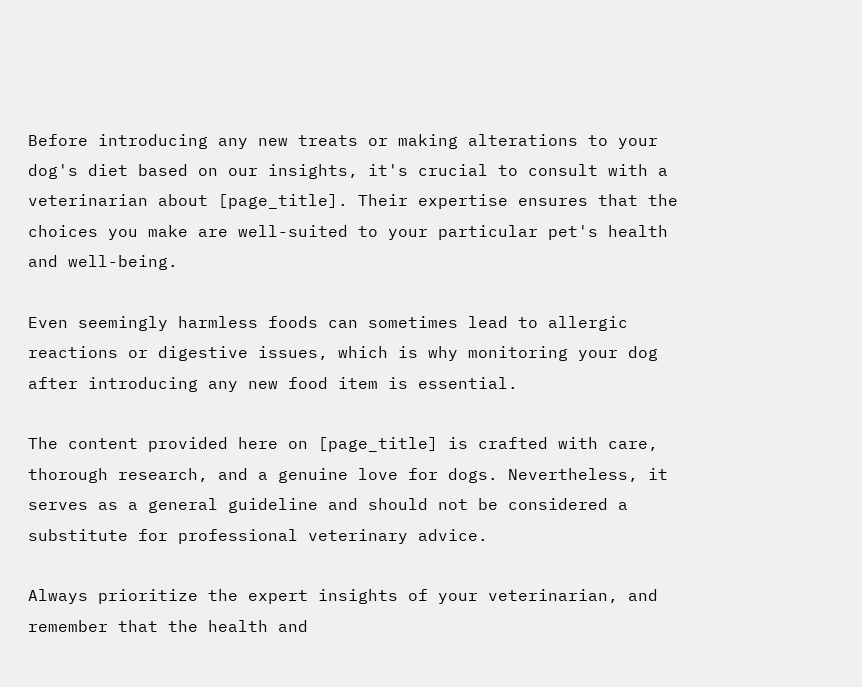Before introducing any new treats or making alterations to your dog's diet based on our insights, it's crucial to consult with a veterinarian about [page_title]. Their expertise ensures that the choices you make are well-suited to your particular pet's health and well-being.

Even seemingly harmless foods can sometimes lead to allergic reactions or digestive issues, which is why monitoring your dog after introducing any new food item is essential.

The content provided here on [page_title] is crafted with care, thorough research, and a genuine love for dogs. Nevertheless, it serves as a general guideline and should not be considered a substitute for professional veterinary advice.

Always prioritize the expert insights of your veterinarian, and remember that the health and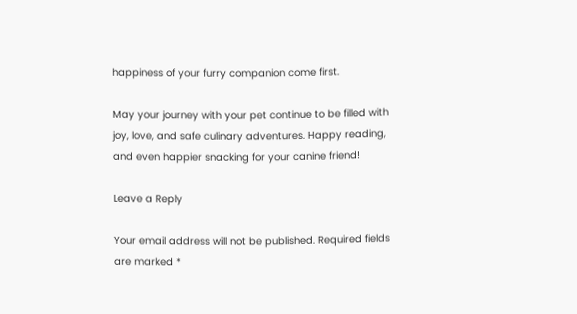happiness of your furry companion come first.

May your journey with your pet continue to be filled with joy, love, and safe culinary adventures. Happy reading, and even happier snacking for your canine friend!

Leave a Reply

Your email address will not be published. Required fields are marked *